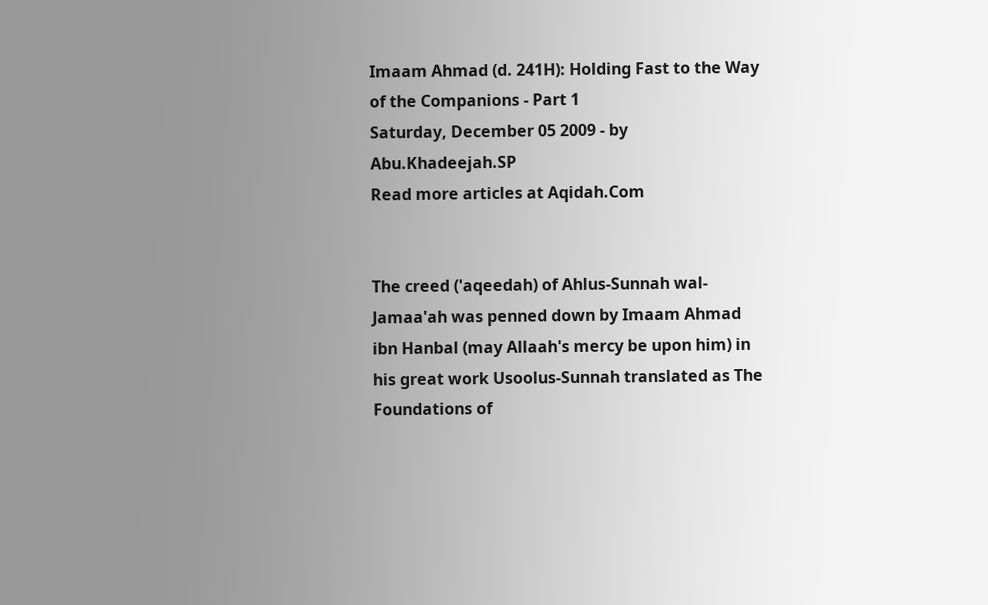Imaam Ahmad (d. 241H): Holding Fast to the Way of the Companions - Part 1
Saturday, December 05 2009 - by Abu.Khadeejah.SP
Read more articles at Aqidah.Com


The creed ('aqeedah) of Ahlus-Sunnah wal-Jamaa'ah was penned down by Imaam Ahmad ibn Hanbal (may Allaah's mercy be upon him) in his great work Usoolus-Sunnah translated as The Foundations of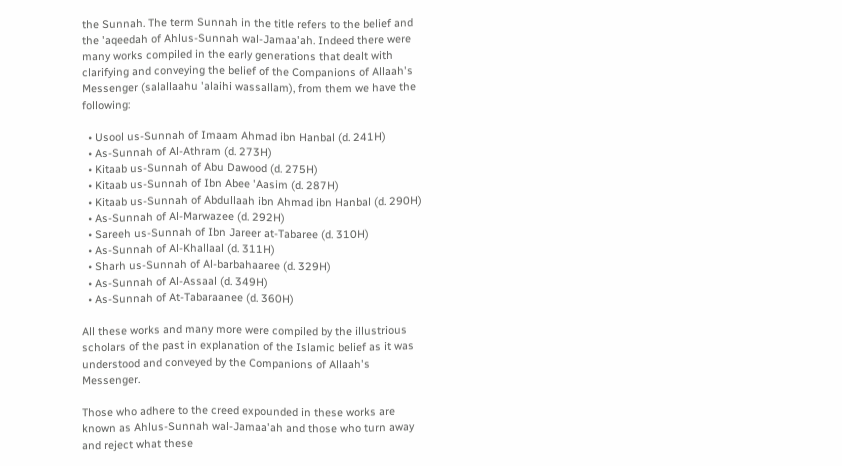the Sunnah. The term Sunnah in the title refers to the belief and the 'aqeedah of Ahlus-Sunnah wal-Jamaa'ah. Indeed there were many works compiled in the early generations that dealt with clarifying and conveying the belief of the Companions of Allaah's Messenger (salallaahu 'alaihi wassallam), from them we have the following:

  • Usool us-Sunnah of Imaam Ahmad ibn Hanbal (d. 241H)
  • As-Sunnah of Al-Athram (d. 273H)
  • Kitaab us-Sunnah of Abu Dawood (d. 275H)
  • Kitaab us-Sunnah of Ibn Abee 'Aasim (d. 287H)
  • Kitaab us-Sunnah of Abdullaah ibn Ahmad ibn Hanbal (d. 290H)
  • As-Sunnah of Al-Marwazee (d. 292H)
  • Sareeh us-Sunnah of Ibn Jareer at-Tabaree (d. 310H)
  • As-Sunnah of Al-Khallaal (d. 311H)
  • Sharh us-Sunnah of Al-barbahaaree (d. 329H)
  • As-Sunnah of Al-Assaal (d. 349H)
  • As-Sunnah of At-Tabaraanee (d. 360H)

All these works and many more were compiled by the illustrious scholars of the past in explanation of the Islamic belief as it was understood and conveyed by the Companions of Allaah's Messenger.

Those who adhere to the creed expounded in these works are known as Ahlus-Sunnah wal-Jamaa'ah and those who turn away and reject what these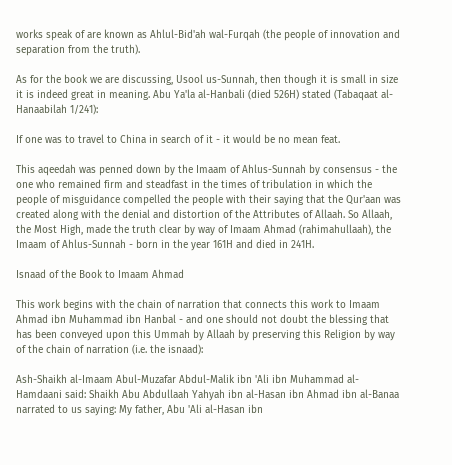works speak of are known as Ahlul-Bid'ah wal-Furqah (the people of innovation and separation from the truth).

As for the book we are discussing, Usool us-Sunnah, then though it is small in size it is indeed great in meaning. Abu Ya'la al-Hanbali (died 526H) stated (Tabaqaat al-Hanaabilah 1/241):

If one was to travel to China in search of it - it would be no mean feat.

This aqeedah was penned down by the Imaam of Ahlus-Sunnah by consensus - the one who remained firm and steadfast in the times of tribulation in which the people of misguidance compelled the people with their saying that the Qur'aan was created along with the denial and distortion of the Attributes of Allaah. So Allaah, the Most High, made the truth clear by way of Imaam Ahmad (rahimahullaah), the Imaam of Ahlus-Sunnah - born in the year 161H and died in 241H.

Isnaad of the Book to Imaam Ahmad

This work begins with the chain of narration that connects this work to Imaam Ahmad ibn Muhammad ibn Hanbal - and one should not doubt the blessing that has been conveyed upon this Ummah by Allaah by preserving this Religion by way of the chain of narration (i.e. the isnaad):

Ash-Shaikh al-Imaam Abul-Muzafar Abdul-Malik ibn 'Ali ibn Muhammad al-Hamdaani said: Shaikh Abu Abdullaah Yahyah ibn al-Hasan ibn Ahmad ibn al-Banaa narrated to us saying: My father, Abu 'Ali al-Hasan ibn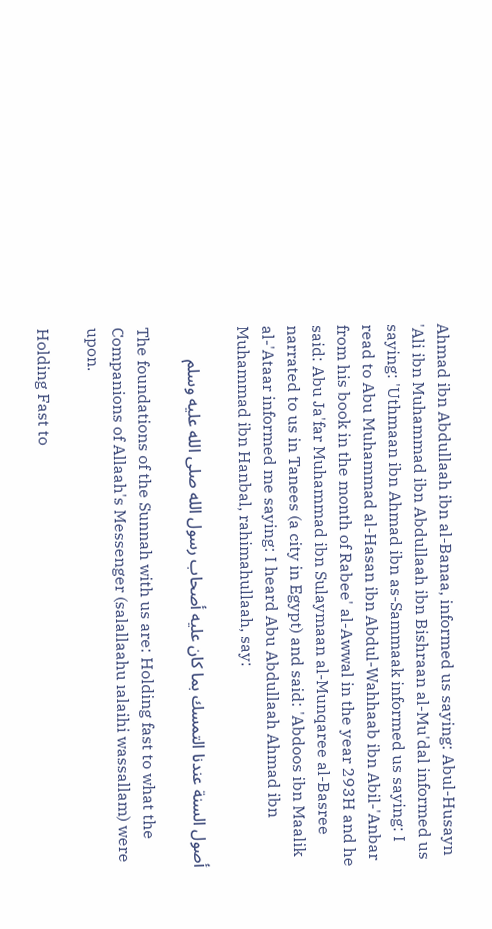Ahmad ibn Abdullaah ibn al-Banaa, informed us saying: Abul-Husayn 'Ali ibn Muhammad ibn Abdullaah ibn Bishraan al-Mu'dal informed us saying: 'Uthmaan ibn Ahmad ibn as-Sammaak informed us saying: I read to Abu Muhammad al-Hasan ibn Abdul-Wahhaab ibn Abil-'Anbar from his book in the month of Rabee' al-Awwal in the year 293H and he said: Abu Ja'far Muhammad ibn Sulaymaan al-Munqaree al-Basree narrated to us in Tanees (a city in Egypt) and said: 'Abdoos ibn Maalik al-'Ataar informed me saying: I heard Abu Abdullaah Ahmad ibn Muhammad ibn Hanbal, rahimahullaah, say:

أصول السنة عندنا التمسك بما كان عليه أصحاب رسول الله صلى الله عليه وسلم

The foundations of the Sunnah with us are: Holding fast to what the Companions of Allaah's Messenger (salallaahu ıalaihi wassallam) were upon.

Holding Fast to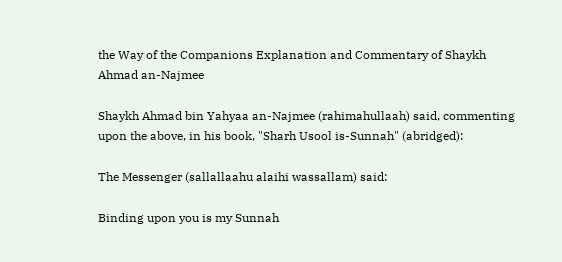the Way of the Companions Explanation and Commentary of Shaykh Ahmad an-Najmee

Shaykh Ahmad bin Yahyaa an-Najmee (rahimahullaah) said, commenting upon the above, in his book, "Sharh Usool is-Sunnah" (abridged):

The Messenger (sallallaahu alaihi wassallam) said:

Binding upon you is my Sunnah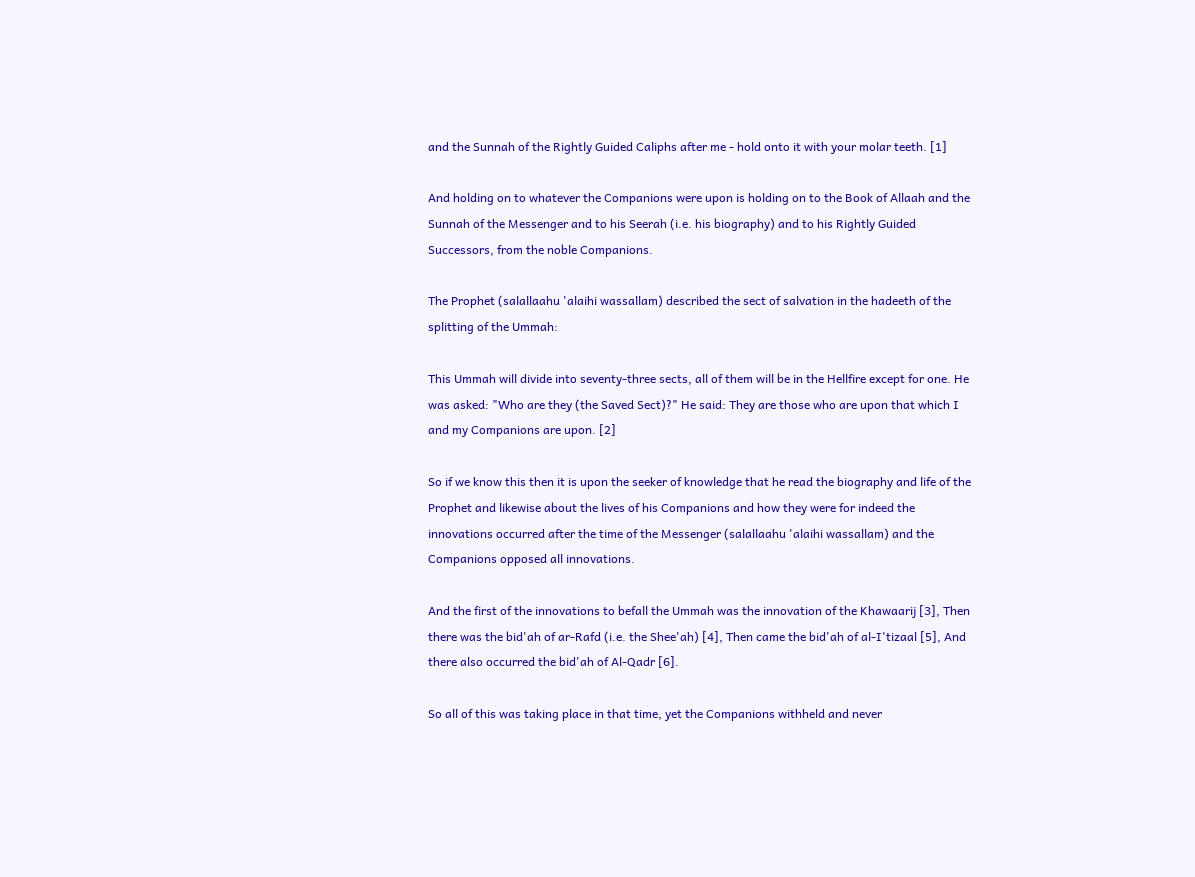and the Sunnah of the Rightly Guided Caliphs after me - hold onto it with your molar teeth. [1]

And holding on to whatever the Companions were upon is holding on to the Book of Allaah and the Sunnah of the Messenger and to his Seerah (i.e. his biography) and to his Rightly Guided Successors, from the noble Companions.

The Prophet (salallaahu 'alaihi wassallam) described the sect of salvation in the hadeeth of the splitting of the Ummah:

This Ummah will divide into seventy-three sects, all of them will be in the Hellfire except for one. He was asked: "Who are they (the Saved Sect)?" He said: They are those who are upon that which I and my Companions are upon. [2]

So if we know this then it is upon the seeker of knowledge that he read the biography and life of the Prophet and likewise about the lives of his Companions and how they were for indeed the innovations occurred after the time of the Messenger (salallaahu 'alaihi wassallam) and the Companions opposed all innovations.

And the first of the innovations to befall the Ummah was the innovation of the Khawaarij [3], Then there was the bid'ah of ar-Rafd (i.e. the Shee'ah) [4], Then came the bid'ah of al-I'tizaal [5], And there also occurred the bid'ah of Al-Qadr [6].

So all of this was taking place in that time, yet the Companions withheld and never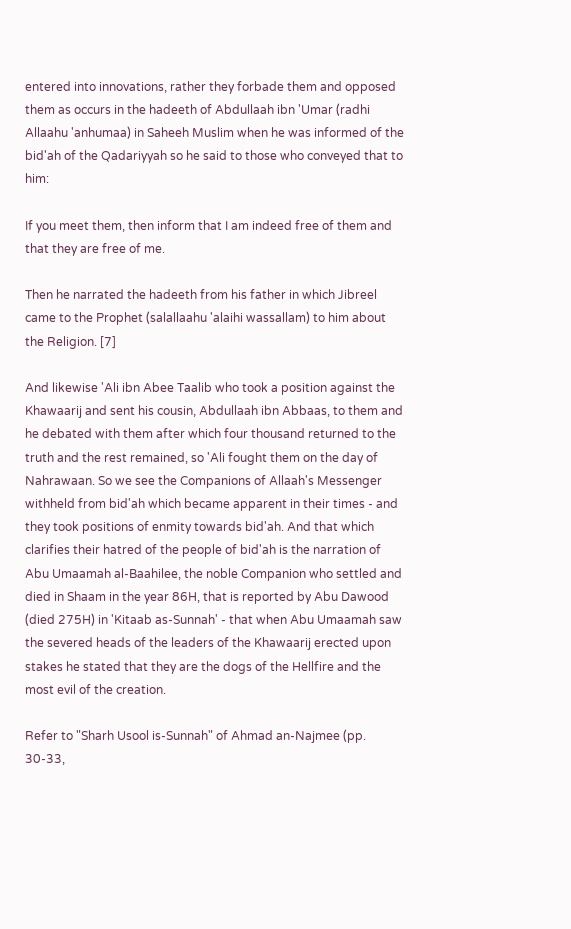entered into innovations, rather they forbade them and opposed them as occurs in the hadeeth of Abdullaah ibn 'Umar (radhi Allaahu 'anhumaa) in Saheeh Muslim when he was informed of the bid'ah of the Qadariyyah so he said to those who conveyed that to him:

If you meet them, then inform that I am indeed free of them and that they are free of me.

Then he narrated the hadeeth from his father in which Jibreel came to the Prophet (salallaahu 'alaihi wassallam) to him about the Religion. [7]

And likewise 'Ali ibn Abee Taalib who took a position against the Khawaarij and sent his cousin, Abdullaah ibn Abbaas, to them and he debated with them after which four thousand returned to the truth and the rest remained, so 'Ali fought them on the day of Nahrawaan. So we see the Companions of Allaah's Messenger withheld from bid'ah which became apparent in their times - and they took positions of enmity towards bid'ah. And that which clarifies their hatred of the people of bid'ah is the narration of Abu Umaamah al-Baahilee, the noble Companion who settled and died in Shaam in the year 86H, that is reported by Abu Dawood (died 275H) in 'Kitaab as-Sunnah' - that when Abu Umaamah saw the severed heads of the leaders of the Khawaarij erected upon stakes he stated that they are the dogs of the Hellfire and the most evil of the creation.

Refer to "Sharh Usool is-Sunnah" of Ahmad an-Najmee (pp. 30-33,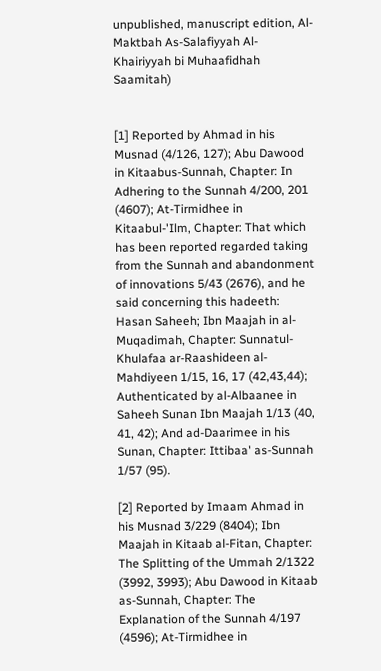unpublished, manuscript edition, Al-Maktbah As-Salafiyyah Al-Khairiyyah bi Muhaafidhah Saamitah)


[1] Reported by Ahmad in his Musnad (4/126, 127); Abu Dawood in Kitaabus-Sunnah, Chapter: In Adhering to the Sunnah 4/200, 201 (4607); At-Tirmidhee in Kitaabul-'Ilm, Chapter: That which has been reported regarded taking from the Sunnah and abandonment of innovations 5/43 (2676), and he said concerning this hadeeth: Hasan Saheeh; Ibn Maajah in al-Muqadimah, Chapter: Sunnatul-Khulafaa ar-Raashideen al-Mahdiyeen 1/15, 16, 17 (42,43,44); Authenticated by al-Albaanee in Saheeh Sunan Ibn Maajah 1/13 (40, 41, 42); And ad-Daarimee in his Sunan, Chapter: Ittibaa' as-Sunnah 1/57 (95).

[2] Reported by Imaam Ahmad in his Musnad 3/229 (8404); Ibn Maajah in Kitaab al-Fitan, Chapter: The Splitting of the Ummah 2/1322 (3992, 3993); Abu Dawood in Kitaab as-Sunnah, Chapter: The Explanation of the Sunnah 4/197 (4596); At-Tirmidhee in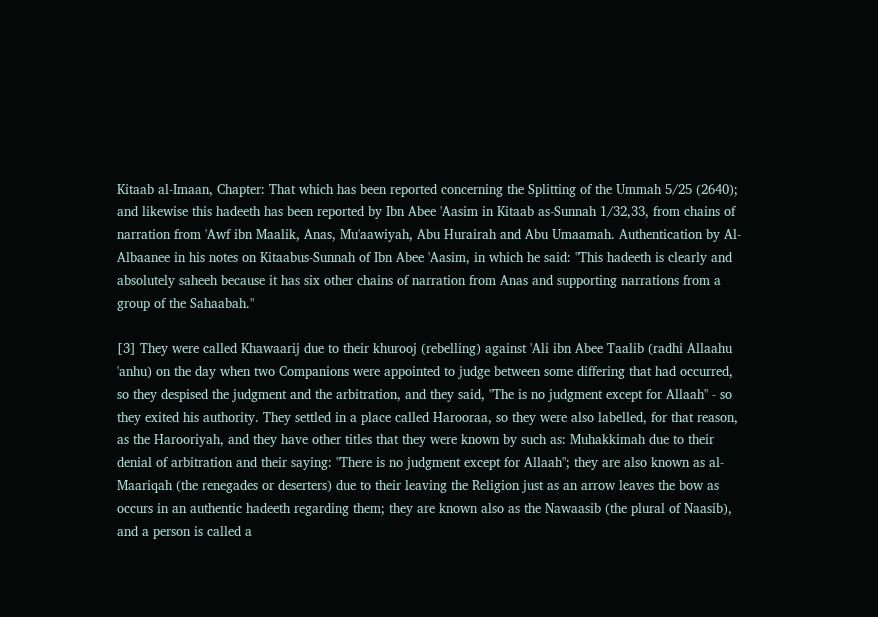Kitaab al-Imaan, Chapter: That which has been reported concerning the Splitting of the Ummah 5/25 (2640); and likewise this hadeeth has been reported by Ibn Abee 'Aasim in Kitaab as-Sunnah 1/32,33, from chains of narration from 'Awf ibn Maalik, Anas, Mu'aawiyah, Abu Hurairah and Abu Umaamah. Authentication by Al-Albaanee in his notes on Kitaabus-Sunnah of Ibn Abee 'Aasim, in which he said: "This hadeeth is clearly and absolutely saheeh because it has six other chains of narration from Anas and supporting narrations from a group of the Sahaabah."

[3] They were called Khawaarij due to their khurooj (rebelling) against 'Ali ibn Abee Taalib (radhi Allaahu 'anhu) on the day when two Companions were appointed to judge between some differing that had occurred, so they despised the judgment and the arbitration, and they said, "The is no judgment except for Allaah" - so they exited his authority. They settled in a place called Harooraa, so they were also labelled, for that reason, as the Harooriyah, and they have other titles that they were known by such as: Muhakkimah due to their denial of arbitration and their saying: "There is no judgment except for Allaah"; they are also known as al-Maariqah (the renegades or deserters) due to their leaving the Religion just as an arrow leaves the bow as occurs in an authentic hadeeth regarding them; they are known also as the Nawaasib (the plural of Naasib), and a person is called a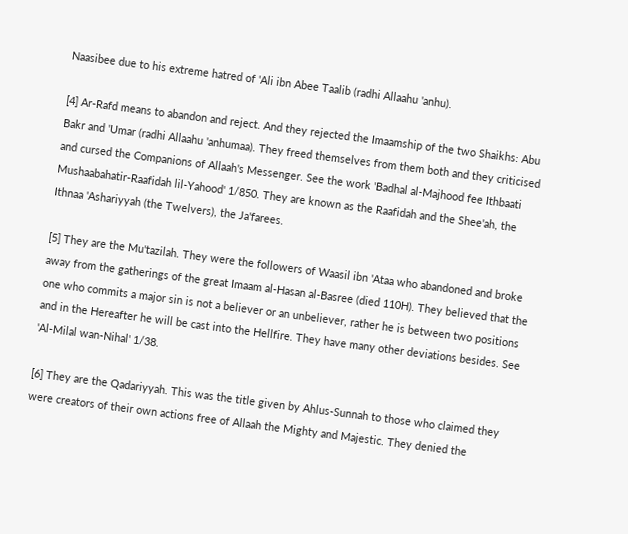Naasibee due to his extreme hatred of 'Ali ibn Abee Taalib (radhi Allaahu 'anhu).

[4] Ar-Rafd means to abandon and reject. And they rejected the Imaamship of the two Shaikhs: Abu Bakr and 'Umar (radhi Allaahu 'anhumaa). They freed themselves from them both and they criticised and cursed the Companions of Allaah's Messenger. See the work 'Badhal al-Majhood fee Ithbaati Mushaabahatir-Raafidah lil-Yahood' 1/850. They are known as the Raafidah and the Shee'ah, the Ithnaa 'Ashariyyah (the Twelvers), the Ja'farees.

[5] They are the Mu'tazilah. They were the followers of Waasil ibn 'Ataa who abandoned and broke away from the gatherings of the great Imaam al-Hasan al-Basree (died 110H). They believed that the one who commits a major sin is not a believer or an unbeliever, rather he is between two positions and in the Hereafter he will be cast into the Hellfire. They have many other deviations besides. See 'Al-Milal wan-Nihal' 1/38.

[6] They are the Qadariyyah. This was the title given by Ahlus-Sunnah to those who claimed they were creators of their own actions free of Allaah the Mighty and Majestic. They denied the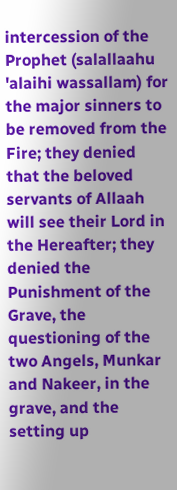intercession of the Prophet (salallaahu 'alaihi wassallam) for the major sinners to be removed from the Fire; they denied that the beloved servants of Allaah will see their Lord in the Hereafter; they denied the Punishment of the Grave, the questioning of the two Angels, Munkar and Nakeer, in the grave, and the setting up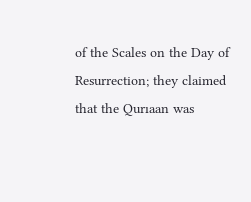of the Scales on the Day of Resurrection; they claimed that the Qurıaan was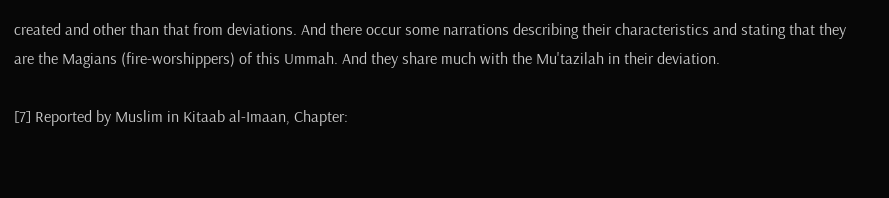created and other than that from deviations. And there occur some narrations describing their characteristics and stating that they are the Magians (fire-worshippers) of this Ummah. And they share much with the Mu'tazilah in their deviation.

[7] Reported by Muslim in Kitaab al-Imaan, Chapter: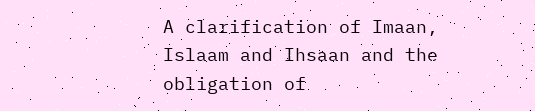A clarification of Imaan, Islaam and Ihsaan and the obligation of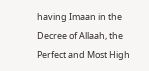having Imaan in the Decree of Allaah, the Perfect and Most High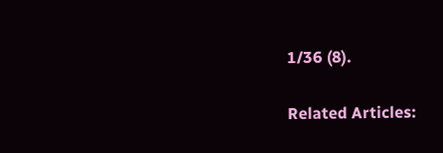1/36 (8).

Related Articles: